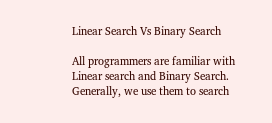Linear Search Vs Binary Search

All programmers are familiar with Linear search and Binary Search. Generally, we use them to search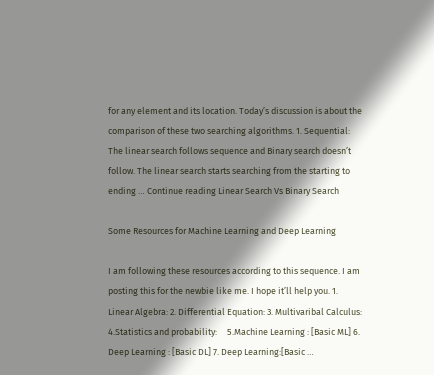for any element and its location. Today’s discussion is about the comparison of these two searching algorithms. 1. Sequential: The linear search follows sequence and Binary search doesn’t follow. The linear search starts searching from the starting to ending … Continue reading Linear Search Vs Binary Search

Some Resources for Machine Learning and Deep Learning

I am following these resources according to this sequence. I am posting this for the newbie like me. I hope it’ll help you. 1. Linear Algebra: 2. Differential Equation: 3. Multivaribal Calculus: 4.Statistics and probability:     5.Machine Learning : [Basic ML] 6. Deep Learning : [Basic DL] 7. Deep Learning:[Basic …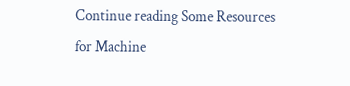Continue reading Some Resources for Machine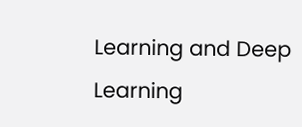Learning and Deep Learning